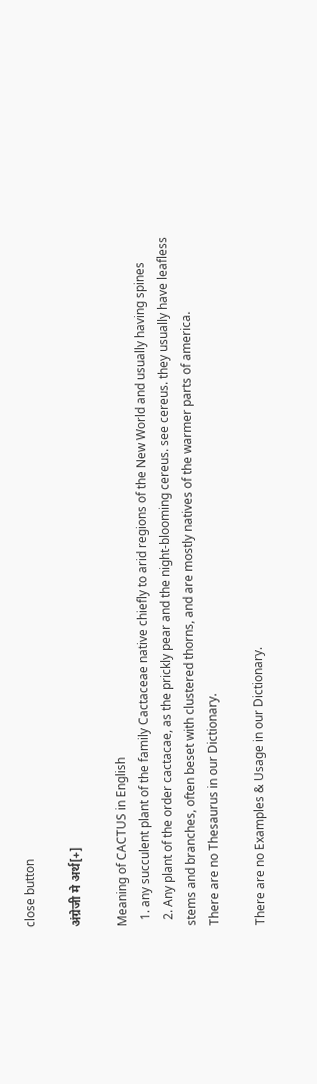close button

अंग्रेजी मे अर्थ[+]

Meaning of CACTUS in English
  1. any succulent plant of the family Cactaceae native chiefly to arid regions of the New World and usually having spines
  2. Any plant of the order cactacae, as the prickly pear and the night-blooming cereus. see cereus. they usually have leafless stems and branches, often beset with clustered thorns, and are mostly natives of the warmer parts of america.
There are no Thesaurus in our Dictionary.

There are no Examples & Usage in our Dictionary.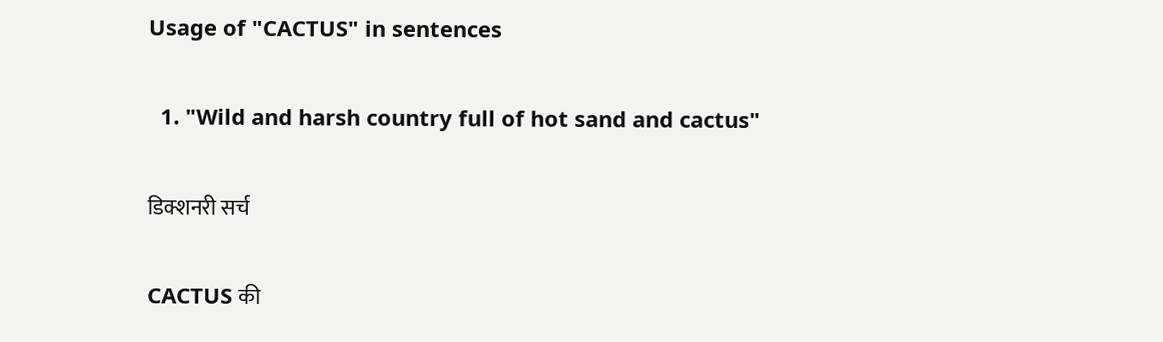Usage of "CACTUS" in sentences

  1. "Wild and harsh country full of hot sand and cactus"

डिक्शनरी सर्च

CACTUS की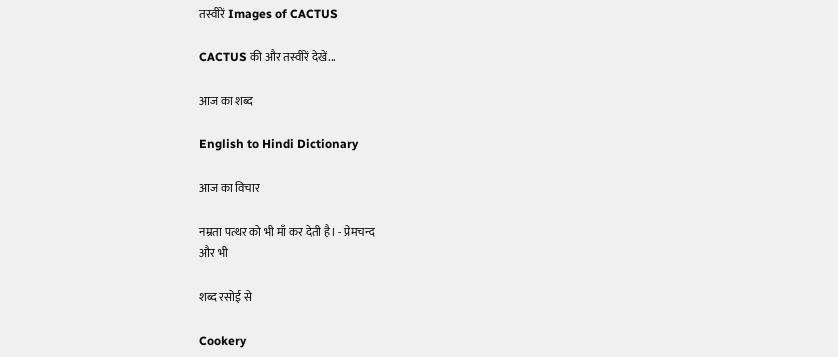तस्वीरें Images of CACTUS

CACTUS की और तस्वीरें देखें...

आज का शब्द

English to Hindi Dictionary

आज का विचार

नम्रता पत्थर को भी माँ कर देती है। - प्रेमचन्द
और भी

शब्द रसोई से

Cookery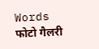Words
फोटो गैलरी